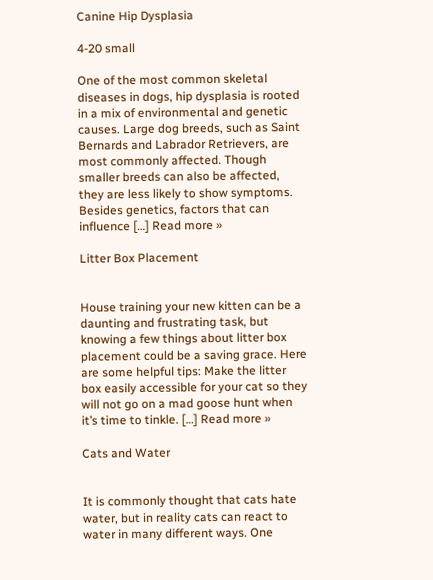Canine Hip Dysplasia

4-20 small

One of the most common skeletal diseases in dogs, hip dysplasia is rooted in a mix of environmental and genetic causes. Large dog breeds, such as Saint Bernards and Labrador Retrievers, are most commonly affected. Though smaller breeds can also be affected, they are less likely to show symptoms. Besides genetics, factors that can influence […] Read more »

Litter Box Placement


House training your new kitten can be a daunting and frustrating task, but knowing a few things about litter box placement could be a saving grace. Here are some helpful tips: Make the litter box easily accessible for your cat so they will not go on a mad goose hunt when it’s time to tinkle. […] Read more »

Cats and Water


It is commonly thought that cats hate water, but in reality cats can react to water in many different ways. One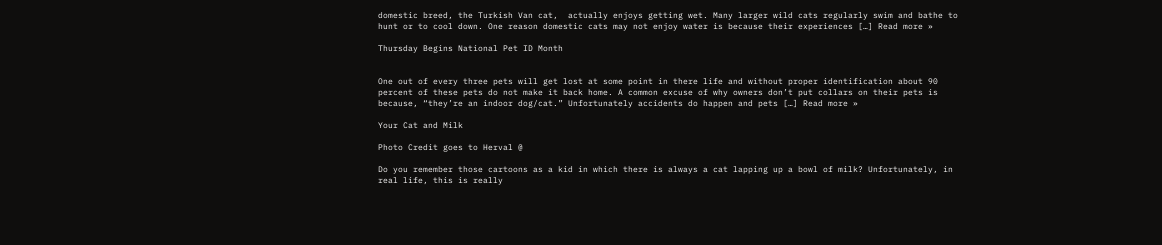domestic breed, the Turkish Van cat,  actually enjoys getting wet. Many larger wild cats regularly swim and bathe to hunt or to cool down. One reason domestic cats may not enjoy water is because their experiences […] Read more »

Thursday Begins National Pet ID Month


One out of every three pets will get lost at some point in there life and without proper identification about 90 percent of these pets do not make it back home. A common excuse of why owners don’t put collars on their pets is because, “they’re an indoor dog/cat.” Unfortunately accidents do happen and pets […] Read more »

Your Cat and Milk

Photo Credit goes to Herval @

Do you remember those cartoons as a kid in which there is always a cat lapping up a bowl of milk? Unfortunately, in real life, this is really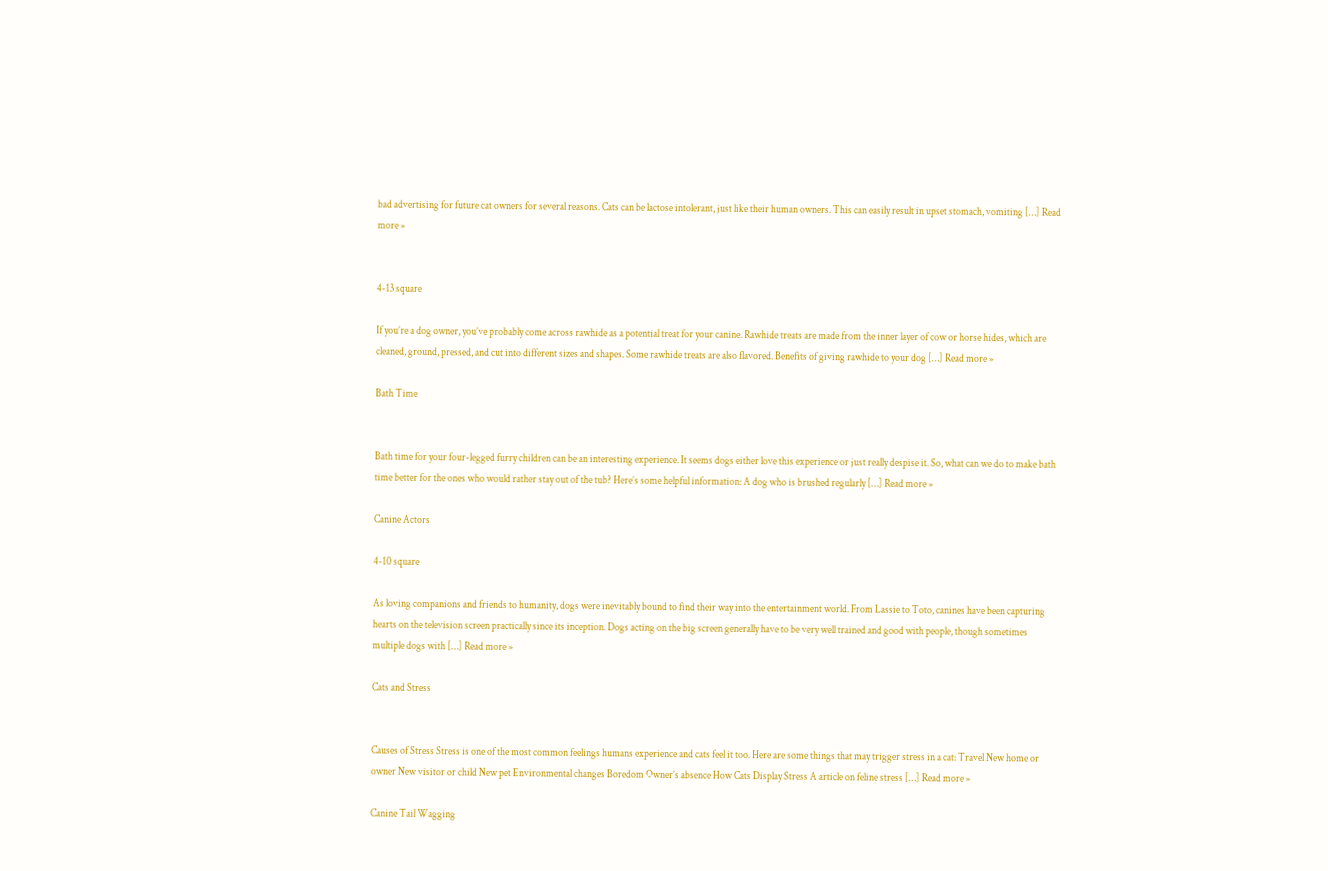bad advertising for future cat owners for several reasons. Cats can be lactose intolerant, just like their human owners. This can easily result in upset stomach, vomiting […] Read more »


4-13 square

If you’re a dog owner, you’ve probably come across rawhide as a potential treat for your canine. Rawhide treats are made from the inner layer of cow or horse hides, which are cleaned, ground, pressed, and cut into different sizes and shapes. Some rawhide treats are also flavored. Benefits of giving rawhide to your dog […] Read more »

Bath Time


Bath time for your four-legged furry children can be an interesting experience. It seems dogs either love this experience or just really despise it. So, what can we do to make bath time better for the ones who would rather stay out of the tub? Here’s some helpful information: A dog who is brushed regularly […] Read more »

Canine Actors

4-10 square

As loving companions and friends to humanity, dogs were inevitably bound to find their way into the entertainment world. From Lassie to Toto, canines have been capturing hearts on the television screen practically since its inception. Dogs acting on the big screen generally have to be very well trained and good with people, though sometimes multiple dogs with […] Read more »

Cats and Stress


Causes of Stress Stress is one of the most common feelings humans experience and cats feel it too. Here are some things that may trigger stress in a cat: Travel New home or owner New visitor or child New pet Environmental changes Boredom Owner’s absence How Cats Display Stress A article on feline stress […] Read more »

Canine Tail Wagging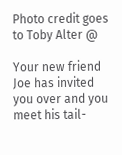Photo credit goes to Toby Alter @

Your new friend Joe has invited you over and you meet his tail-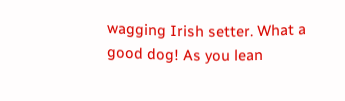wagging Irish setter. What a good dog! As you lean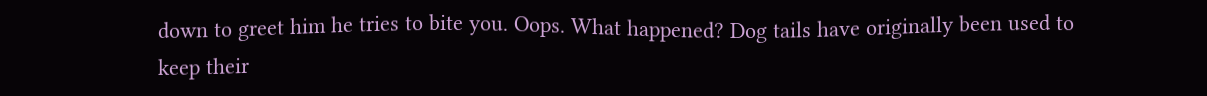down to greet him he tries to bite you. Oops. What happened? Dog tails have originally been used to keep their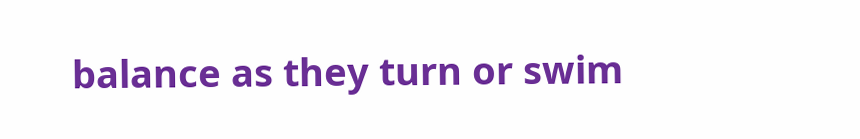balance as they turn or swim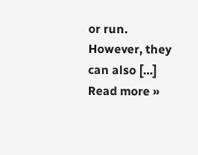or run. However, they can also […] Read more »